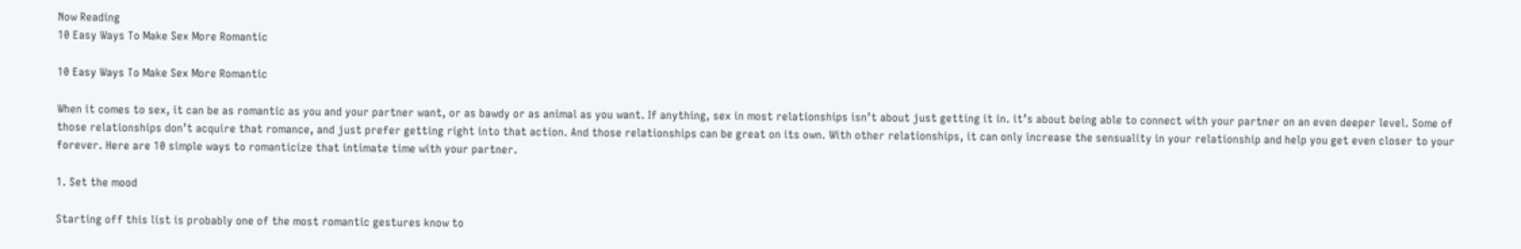Now Reading
10 Easy Ways To Make Sex More Romantic

10 Easy Ways To Make Sex More Romantic

When it comes to sex, it can be as romantic as you and your partner want, or as bawdy or as animal as you want. If anything, sex in most relationships isn’t about just getting it in. it’s about being able to connect with your partner on an even deeper level. Some of those relationships don’t acquire that romance, and just prefer getting right into that action. And those relationships can be great on its own. With other relationships, it can only increase the sensuality in your relationship and help you get even closer to your forever. Here are 10 simple ways to romanticize that intimate time with your partner.

1. Set the mood

Starting off this list is probably one of the most romantic gestures know to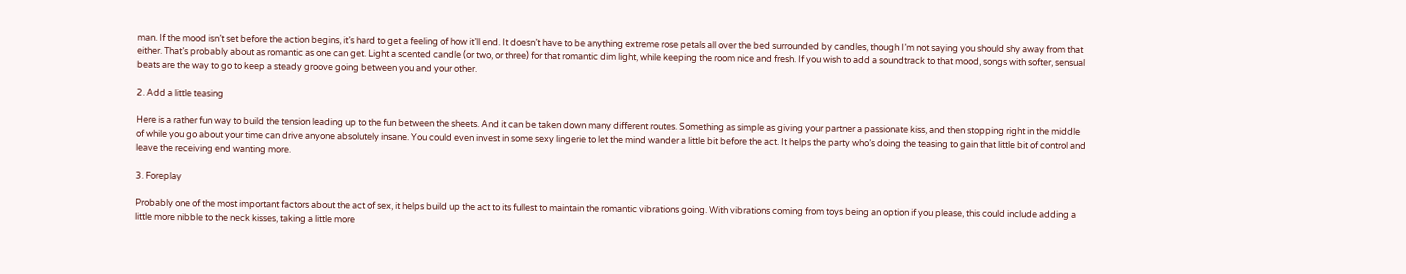man. If the mood isn’t set before the action begins, it’s hard to get a feeling of how it’ll end. It doesn’t have to be anything extreme rose petals all over the bed surrounded by candles, though I’m not saying you should shy away from that either. That’s probably about as romantic as one can get. Light a scented candle (or two, or three) for that romantic dim light, while keeping the room nice and fresh. If you wish to add a soundtrack to that mood, songs with softer, sensual beats are the way to go to keep a steady groove going between you and your other.

2. Add a little teasing

Here is a rather fun way to build the tension leading up to the fun between the sheets. And it can be taken down many different routes. Something as simple as giving your partner a passionate kiss, and then stopping right in the middle of while you go about your time can drive anyone absolutely insane. You could even invest in some sexy lingerie to let the mind wander a little bit before the act. It helps the party who’s doing the teasing to gain that little bit of control and leave the receiving end wanting more.

3. Foreplay

Probably one of the most important factors about the act of sex, it helps build up the act to its fullest to maintain the romantic vibrations going. With vibrations coming from toys being an option if you please, this could include adding a little more nibble to the neck kisses, taking a little more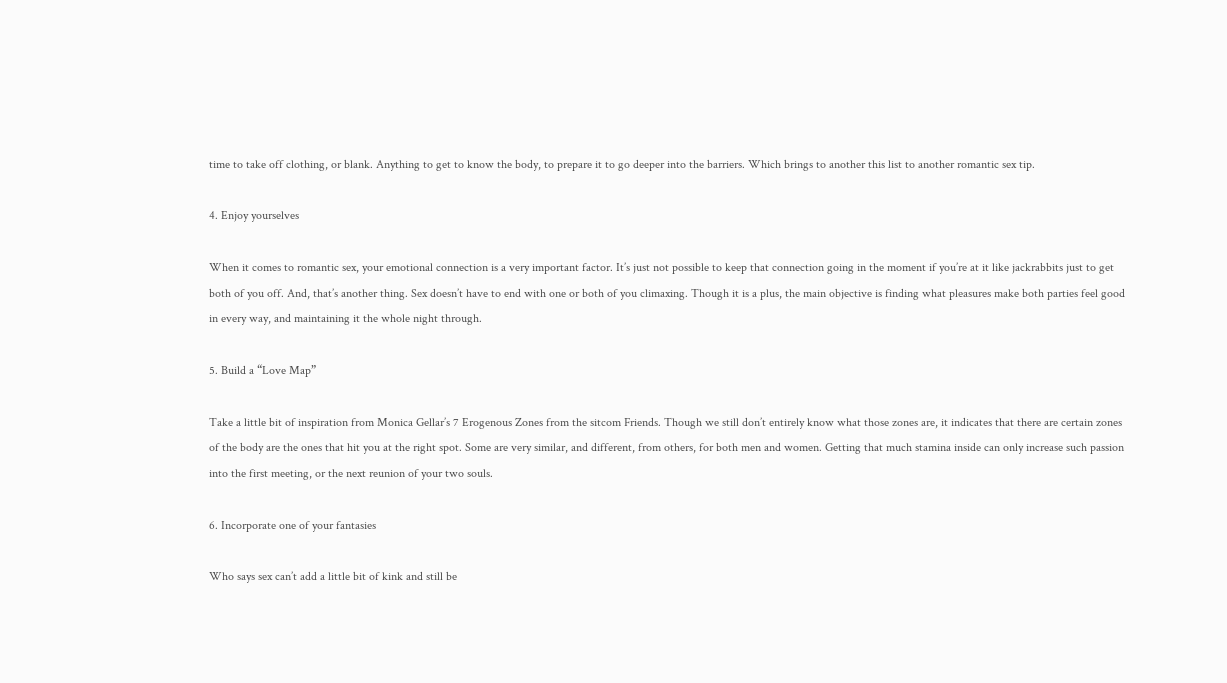time to take off clothing, or blank. Anything to get to know the body, to prepare it to go deeper into the barriers. Which brings to another this list to another romantic sex tip.

4. Enjoy yourselves

When it comes to romantic sex, your emotional connection is a very important factor. It’s just not possible to keep that connection going in the moment if you’re at it like jackrabbits just to get both of you off. And, that’s another thing. Sex doesn’t have to end with one or both of you climaxing. Though it is a plus, the main objective is finding what pleasures make both parties feel good in every way, and maintaining it the whole night through.

5. Build a “Love Map”

Take a little bit of inspiration from Monica Gellar’s 7 Erogenous Zones from the sitcom Friends. Though we still don’t entirely know what those zones are, it indicates that there are certain zones of the body are the ones that hit you at the right spot. Some are very similar, and different, from others, for both men and women. Getting that much stamina inside can only increase such passion into the first meeting, or the next reunion of your two souls.

6. Incorporate one of your fantasies

Who says sex can’t add a little bit of kink and still be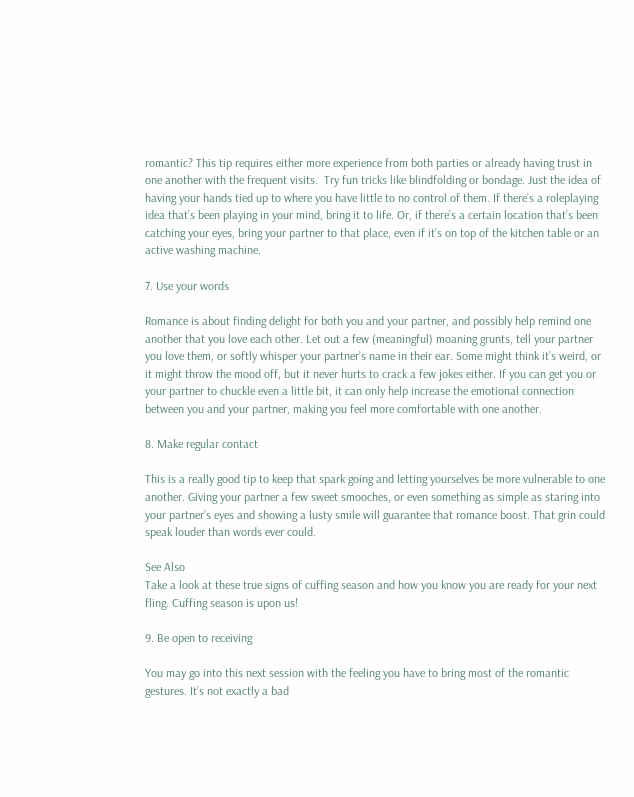romantic? This tip requires either more experience from both parties or already having trust in one another with the frequent visits.  Try fun tricks like blindfolding or bondage. Just the idea of having your hands tied up to where you have little to no control of them. If there’s a roleplaying idea that’s been playing in your mind, bring it to life. Or, if there’s a certain location that’s been catching your eyes, bring your partner to that place, even if it’s on top of the kitchen table or an active washing machine.

7. Use your words

Romance is about finding delight for both you and your partner, and possibly help remind one another that you love each other. Let out a few (meaningful) moaning grunts, tell your partner you love them, or softly whisper your partner’s name in their ear. Some might think it’s weird, or it might throw the mood off, but it never hurts to crack a few jokes either. If you can get you or your partner to chuckle even a little bit, it can only help increase the emotional connection between you and your partner, making you feel more comfortable with one another.

8. Make regular contact

This is a really good tip to keep that spark going and letting yourselves be more vulnerable to one another. Giving your partner a few sweet smooches, or even something as simple as staring into your partner’s eyes and showing a lusty smile will guarantee that romance boost. That grin could speak louder than words ever could.

See Also
Take a look at these true signs of cuffing season and how you know you are ready for your next fling. Cuffing season is upon us!

9. Be open to receiving

You may go into this next session with the feeling you have to bring most of the romantic gestures. It’s not exactly a bad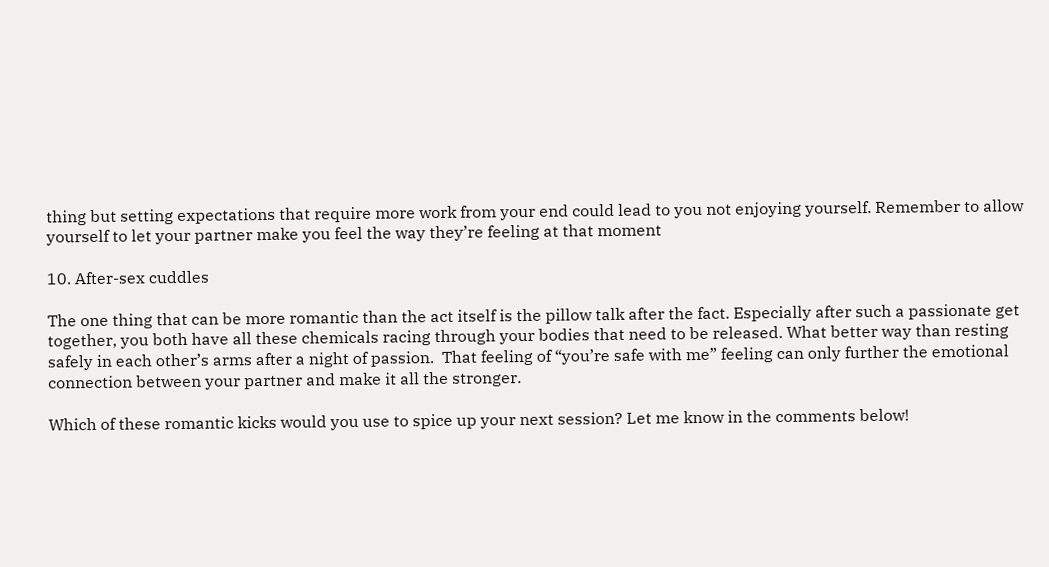thing but setting expectations that require more work from your end could lead to you not enjoying yourself. Remember to allow yourself to let your partner make you feel the way they’re feeling at that moment

10. After-sex cuddles

The one thing that can be more romantic than the act itself is the pillow talk after the fact. Especially after such a passionate get together, you both have all these chemicals racing through your bodies that need to be released. What better way than resting safely in each other’s arms after a night of passion.  That feeling of “you’re safe with me” feeling can only further the emotional connection between your partner and make it all the stronger.

Which of these romantic kicks would you use to spice up your next session? Let me know in the comments below!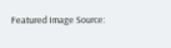Featured Image Source: